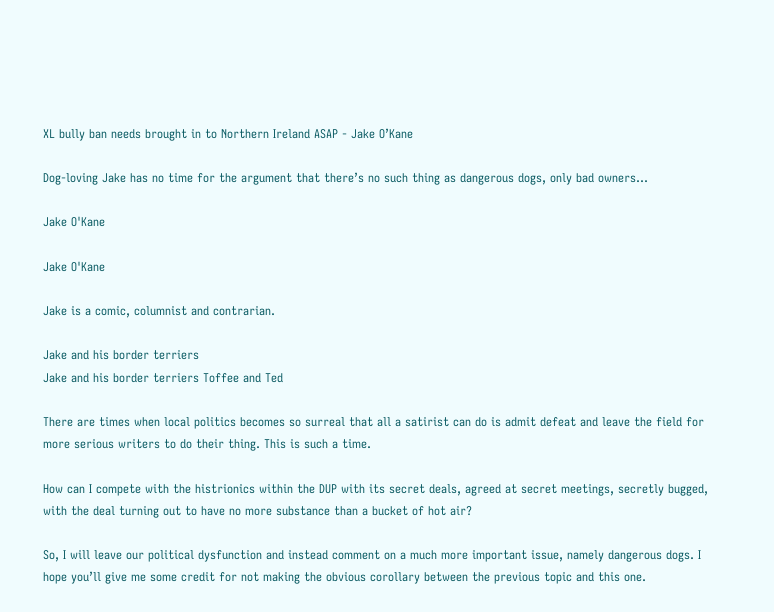XL bully ban needs brought in to Northern Ireland ASAP - Jake O’Kane

Dog-loving Jake has no time for the argument that there’s no such thing as dangerous dogs, only bad owners...

Jake O'Kane

Jake O'Kane

Jake is a comic, columnist and contrarian.

Jake and his border terriers
Jake and his border terriers Toffee and Ted

There are times when local politics becomes so surreal that all a satirist can do is admit defeat and leave the field for more serious writers to do their thing. This is such a time.

How can I compete with the histrionics within the DUP with its secret deals, agreed at secret meetings, secretly bugged, with the deal turning out to have no more substance than a bucket of hot air?

So, I will leave our political dysfunction and instead comment on a much more important issue, namely dangerous dogs. I hope you’ll give me some credit for not making the obvious corollary between the previous topic and this one.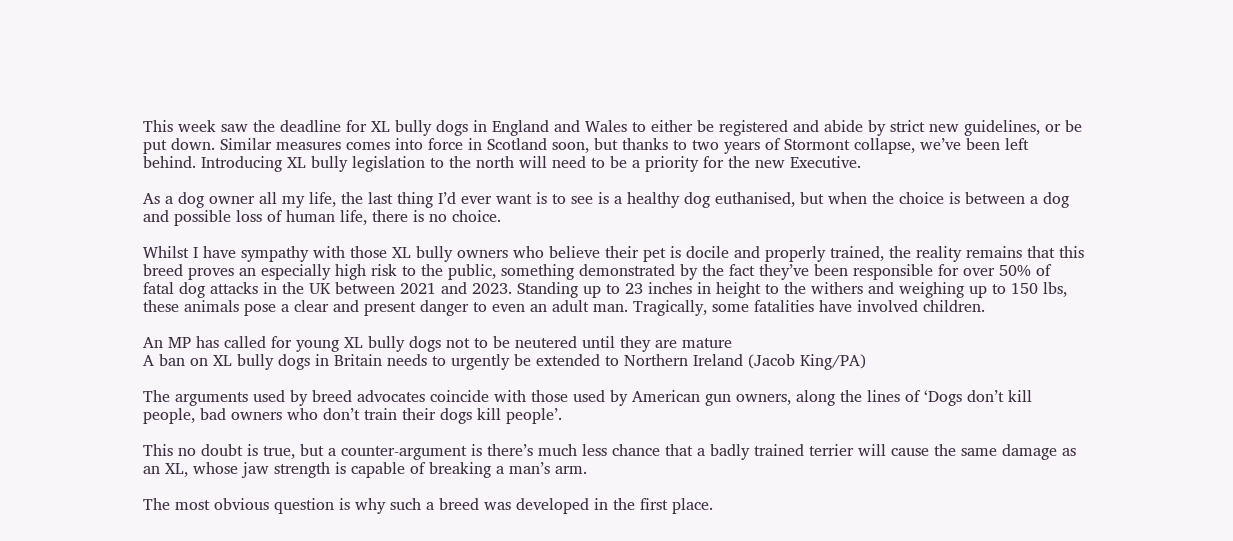This week saw the deadline for XL bully dogs in England and Wales to either be registered and abide by strict new guidelines, or be put down. Similar measures comes into force in Scotland soon, but thanks to two years of Stormont collapse, we’ve been left behind. Introducing XL bully legislation to the north will need to be a priority for the new Executive.

As a dog owner all my life, the last thing I’d ever want is to see is a healthy dog euthanised, but when the choice is between a dog and possible loss of human life, there is no choice.

Whilst I have sympathy with those XL bully owners who believe their pet is docile and properly trained, the reality remains that this breed proves an especially high risk to the public, something demonstrated by the fact they’ve been responsible for over 50% of fatal dog attacks in the UK between 2021 and 2023. Standing up to 23 inches in height to the withers and weighing up to 150 lbs, these animals pose a clear and present danger to even an adult man. Tragically, some fatalities have involved children.

An MP has called for young XL bully dogs not to be neutered until they are mature
A ban on XL bully dogs in Britain needs to urgently be extended to Northern Ireland (Jacob King/PA)

The arguments used by breed advocates coincide with those used by American gun owners, along the lines of ‘Dogs don’t kill people, bad owners who don’t train their dogs kill people’.

This no doubt is true, but a counter-argument is there’s much less chance that a badly trained terrier will cause the same damage as an XL, whose jaw strength is capable of breaking a man’s arm.

The most obvious question is why such a breed was developed in the first place.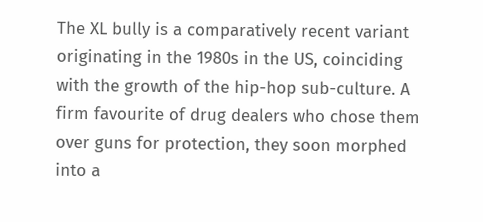The XL bully is a comparatively recent variant originating in the 1980s in the US, coinciding with the growth of the hip-hop sub-culture. A firm favourite of drug dealers who chose them over guns for protection, they soon morphed into a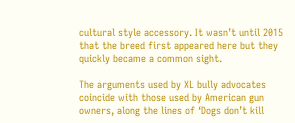cultural style accessory. It wasn’t until 2015 that the breed first appeared here but they quickly became a common sight.

The arguments used by XL bully advocates coincide with those used by American gun owners, along the lines of ‘Dogs don’t kill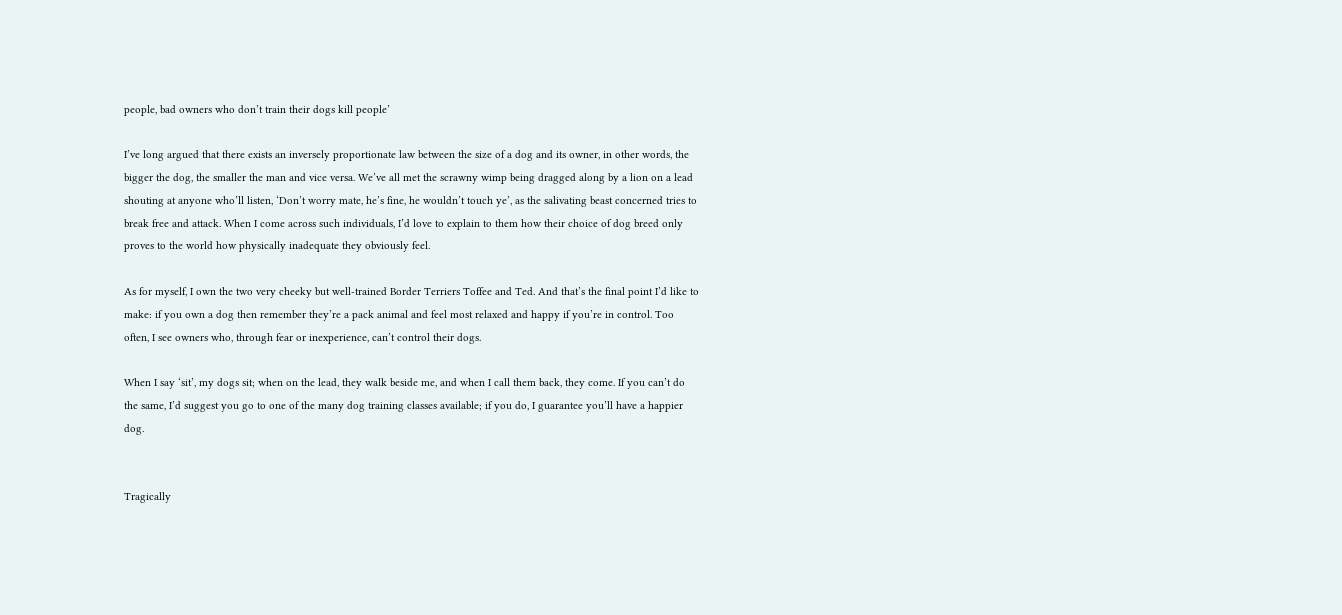people, bad owners who don’t train their dogs kill people’

I’ve long argued that there exists an inversely proportionate law between the size of a dog and its owner, in other words, the bigger the dog, the smaller the man and vice versa. We’ve all met the scrawny wimp being dragged along by a lion on a lead shouting at anyone who’ll listen, ‘Don’t worry mate, he’s fine, he wouldn’t touch ye’, as the salivating beast concerned tries to break free and attack. When I come across such individuals, I’d love to explain to them how their choice of dog breed only proves to the world how physically inadequate they obviously feel.

As for myself, I own the two very cheeky but well-trained Border Terriers Toffee and Ted. And that’s the final point I’d like to make: if you own a dog then remember they’re a pack animal and feel most relaxed and happy if you’re in control. Too often, I see owners who, through fear or inexperience, can’t control their dogs.

When I say ‘sit’, my dogs sit; when on the lead, they walk beside me, and when I call them back, they come. If you can’t do the same, I’d suggest you go to one of the many dog training classes available; if you do, I guarantee you’ll have a happier dog.


Tragically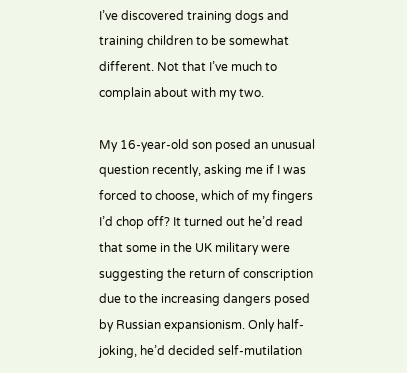I’ve discovered training dogs and training children to be somewhat different. Not that I’ve much to complain about with my two.

My 16-year-old son posed an unusual question recently, asking me if I was forced to choose, which of my fingers I’d chop off? It turned out he’d read that some in the UK military were suggesting the return of conscription due to the increasing dangers posed by Russian expansionism. Only half-joking, he’d decided self-mutilation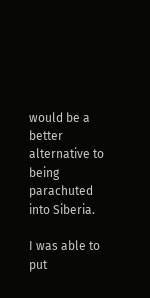would be a better alternative to being parachuted into Siberia.

I was able to put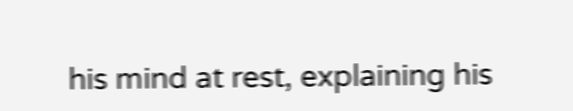his mind at rest, explaining his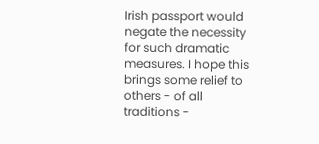Irish passport would negate the necessity for such dramatic measures. I hope this brings some relief to others - of all traditions -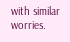with similar worries.